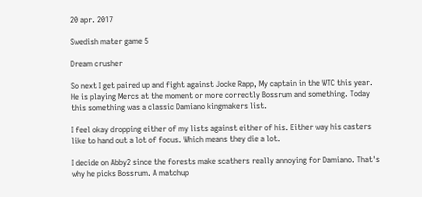20 apr. 2017

Swedish mater game 5

Dream crusher

So next I get paired up and fight against Jocke Rapp, My captain in the WTC this year. He is playing Mercs at the moment or more correctly Bossrum and something. Today this something was a classic Damiano kingmakers list.

I feel okay dropping either of my lists against either of his. Either way his casters like to hand out a lot of focus. Which means they die a lot.

I decide on Abby2 since the forests make scathers really annoying for Damiano. That's why he picks Bossrum. A matchup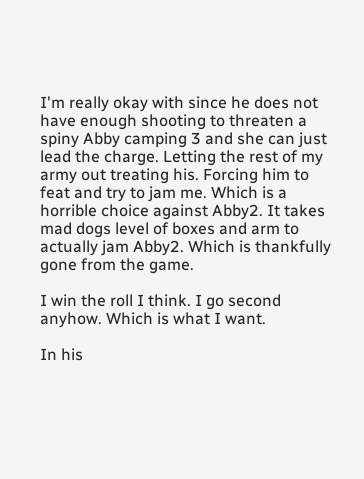I'm really okay with since he does not have enough shooting to threaten a spiny Abby camping 3 and she can just lead the charge. Letting the rest of my army out treating his. Forcing him to feat and try to jam me. Which is a horrible choice against Abby2. It takes mad dogs level of boxes and arm to actually jam Abby2. Which is thankfully gone from the game.

I win the roll I think. I go second anyhow. Which is what I want.

In his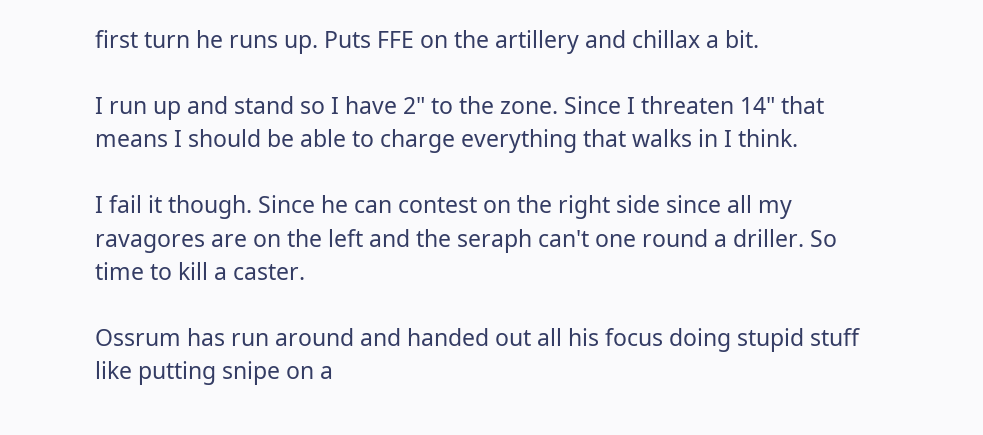first turn he runs up. Puts FFE on the artillery and chillax a bit.

I run up and stand so I have 2" to the zone. Since I threaten 14" that means I should be able to charge everything that walks in I think.

I fail it though. Since he can contest on the right side since all my ravagores are on the left and the seraph can't one round a driller. So time to kill a caster.

Ossrum has run around and handed out all his focus doing stupid stuff like putting snipe on a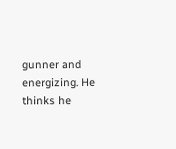gunner and energizing. He thinks he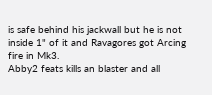is safe behind his jackwall but he is not inside 1" of it and Ravagores got Arcing fire in Mk3.
Abby2 feats kills an blaster and all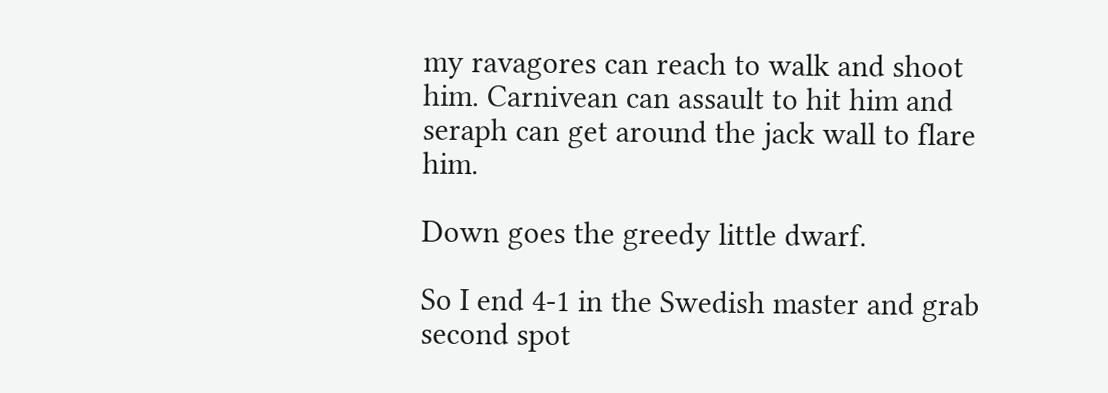my ravagores can reach to walk and shoot him. Carnivean can assault to hit him and seraph can get around the jack wall to flare him.

Down goes the greedy little dwarf.

So I end 4-1 in the Swedish master and grab second spot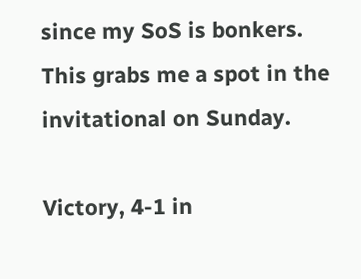since my SoS is bonkers. This grabs me a spot in the invitational on Sunday.

Victory, 4-1 in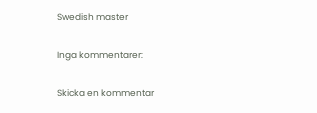Swedish master

Inga kommentarer:

Skicka en kommentar